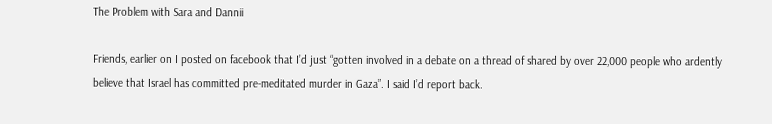The Problem with Sara and Dannii

Friends, earlier on I posted on facebook that I’d just “gotten involved in a debate on a thread of shared by over 22,000 people who ardently believe that Israel has committed pre-meditated murder in Gaza”. I said I’d report back.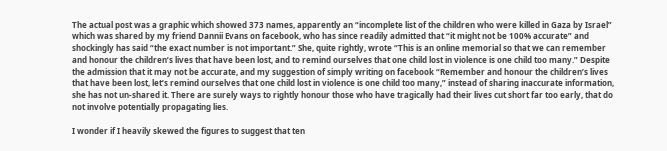The actual post was a graphic which showed 373 names, apparently an “incomplete list of the children who were killed in Gaza by Israel” which was shared by my friend Dannii Evans on facebook, who has since readily admitted that “it might not be 100% accurate” and shockingly has said “the exact number is not important.” She, quite rightly, wrote “This is an online memorial so that we can remember and honour the children’s lives that have been lost, and to remind ourselves that one child lost in violence is one child too many.” Despite the admission that it may not be accurate, and my suggestion of simply writing on facebook “Remember and honour the children’s lives that have been lost, let’s remind ourselves that one child lost in violence is one child too many,” instead of sharing inaccurate information, she has not un-shared it. There are surely ways to rightly honour those who have tragically had their lives cut short far too early, that do not involve potentially propagating lies.

I wonder if I heavily skewed the figures to suggest that ten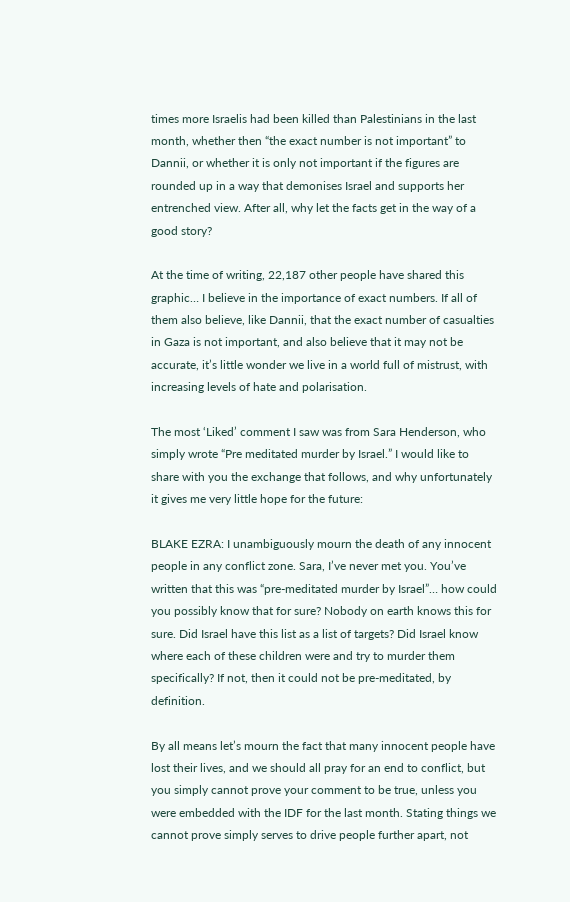times more Israelis had been killed than Palestinians in the last month, whether then “the exact number is not important” to Dannii, or whether it is only not important if the figures are rounded up in a way that demonises Israel and supports her entrenched view. After all, why let the facts get in the way of a good story?

At the time of writing, 22,187 other people have shared this graphic… I believe in the importance of exact numbers. If all of them also believe, like Dannii, that the exact number of casualties in Gaza is not important, and also believe that it may not be accurate, it’s little wonder we live in a world full of mistrust, with increasing levels of hate and polarisation.

The most ‘Liked’ comment I saw was from Sara Henderson, who simply wrote “Pre meditated murder by Israel.” I would like to share with you the exchange that follows, and why unfortunately it gives me very little hope for the future:

BLAKE EZRA: I unambiguously mourn the death of any innocent people in any conflict zone. Sara, I’ve never met you. You’ve written that this was “pre-meditated murder by Israel”… how could you possibly know that for sure? Nobody on earth knows this for sure. Did Israel have this list as a list of targets? Did Israel know where each of these children were and try to murder them specifically? If not, then it could not be pre-meditated, by definition.

By all means let’s mourn the fact that many innocent people have lost their lives, and we should all pray for an end to conflict, but you simply cannot prove your comment to be true, unless you were embedded with the IDF for the last month. Stating things we cannot prove simply serves to drive people further apart, not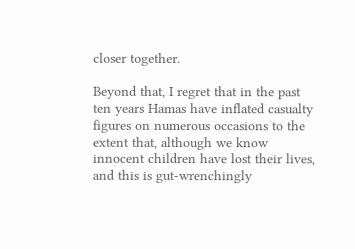closer together.

Beyond that, I regret that in the past ten years Hamas have inflated casualty figures on numerous occasions to the extent that, although we know innocent children have lost their lives, and this is gut-wrenchingly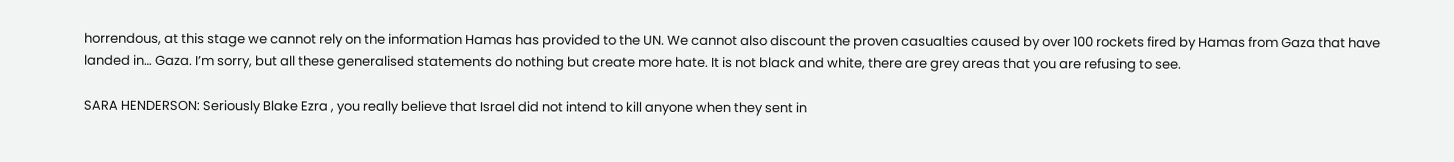horrendous, at this stage we cannot rely on the information Hamas has provided to the UN. We cannot also discount the proven casualties caused by over 100 rockets fired by Hamas from Gaza that have landed in… Gaza. I’m sorry, but all these generalised statements do nothing but create more hate. It is not black and white, there are grey areas that you are refusing to see.

SARA HENDERSON: Seriously Blake Ezra , you really believe that Israel did not intend to kill anyone when they sent in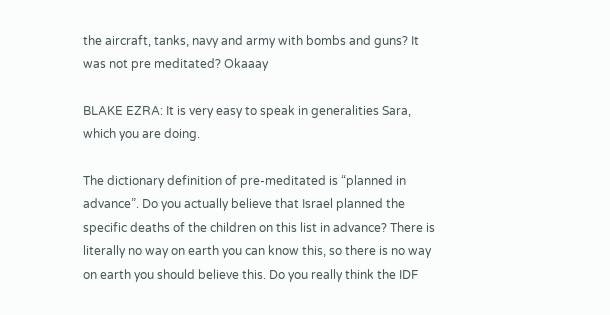the aircraft, tanks, navy and army with bombs and guns? It was not pre meditated? Okaaay

BLAKE EZRA: It is very easy to speak in generalities Sara, which you are doing.

The dictionary definition of pre-meditated is “planned in advance”. Do you actually believe that Israel planned the specific deaths of the children on this list in advance? There is literally no way on earth you can know this, so there is no way on earth you should believe this. Do you really think the IDF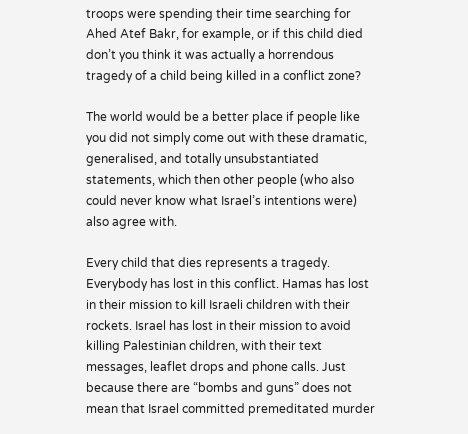troops were spending their time searching for Ahed Atef Bakr, for example, or if this child died don’t you think it was actually a horrendous tragedy of a child being killed in a conflict zone?

The world would be a better place if people like you did not simply come out with these dramatic, generalised, and totally unsubstantiated statements, which then other people (who also could never know what Israel’s intentions were) also agree with.

Every child that dies represents a tragedy. Everybody has lost in this conflict. Hamas has lost in their mission to kill Israeli children with their rockets. Israel has lost in their mission to avoid killing Palestinian children, with their text messages, leaflet drops and phone calls. Just because there are “bombs and guns” does not mean that Israel committed premeditated murder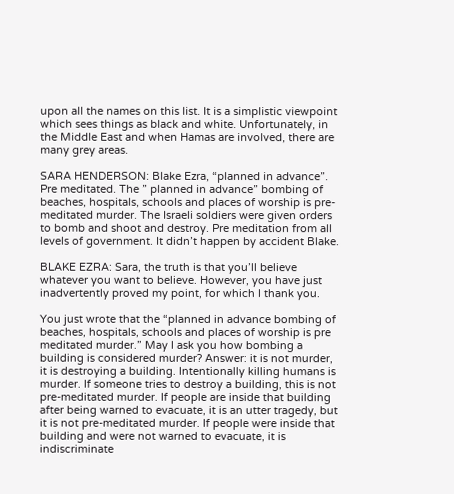upon all the names on this list. It is a simplistic viewpoint which sees things as black and white. Unfortunately, in the Middle East and when Hamas are involved, there are many grey areas.

SARA HENDERSON: Blake Ezra, “planned in advance”. Pre meditated. The ” planned in advance” bombing of beaches, hospitals, schools and places of worship is pre-meditated murder. The Israeli soldiers were given orders to bomb and shoot and destroy. Pre meditation from all levels of government. It didn’t happen by accident Blake.

BLAKE EZRA: Sara, the truth is that you’ll believe whatever you want to believe. However, you have just inadvertently proved my point, for which I thank you.

You just wrote that the “planned in advance bombing of beaches, hospitals, schools and places of worship is pre meditated murder.” May I ask you how bombing a building is considered murder? Answer: it is not murder, it is destroying a building. Intentionally killing humans is murder. If someone tries to destroy a building, this is not pre-meditated murder. If people are inside that building after being warned to evacuate, it is an utter tragedy, but it is not pre-meditated murder. If people were inside that building and were not warned to evacuate, it is indiscriminate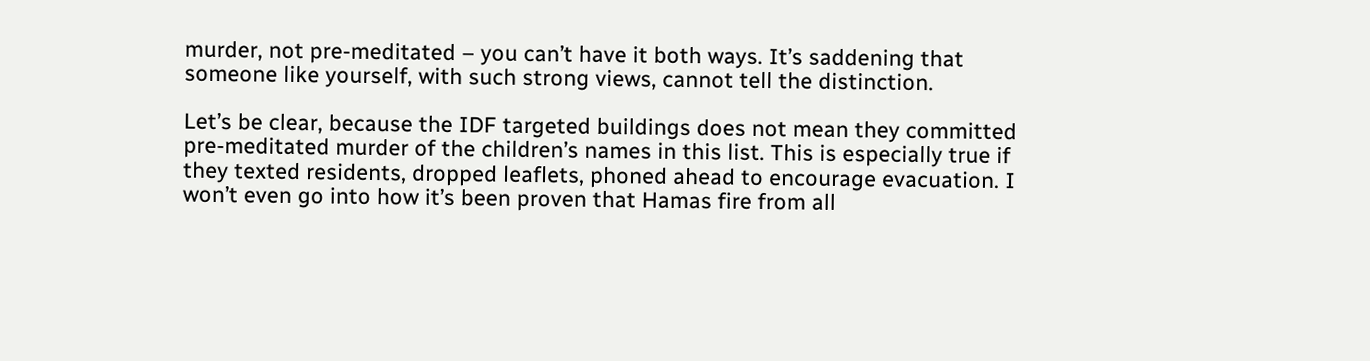murder, not pre-meditated – you can’t have it both ways. It’s saddening that someone like yourself, with such strong views, cannot tell the distinction.

Let’s be clear, because the IDF targeted buildings does not mean they committed pre-meditated murder of the children’s names in this list. This is especially true if they texted residents, dropped leaflets, phoned ahead to encourage evacuation. I won’t even go into how it’s been proven that Hamas fire from all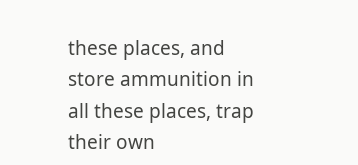these places, and store ammunition in all these places, trap their own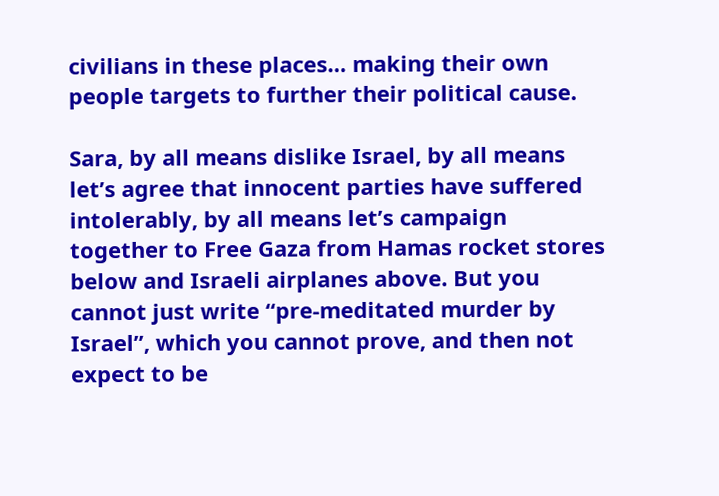civilians in these places… making their own people targets to further their political cause.

Sara, by all means dislike Israel, by all means let’s agree that innocent parties have suffered intolerably, by all means let’s campaign together to Free Gaza from Hamas rocket stores below and Israeli airplanes above. But you cannot just write “pre-meditated murder by Israel”, which you cannot prove, and then not expect to be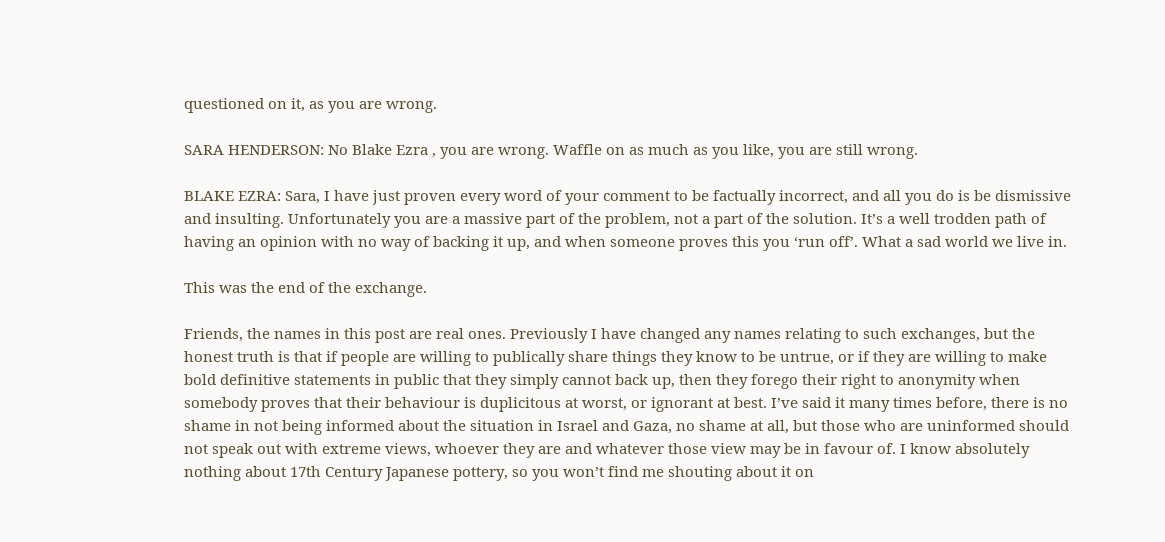questioned on it, as you are wrong.

SARA HENDERSON: No Blake Ezra , you are wrong. Waffle on as much as you like, you are still wrong.

BLAKE EZRA: Sara, I have just proven every word of your comment to be factually incorrect, and all you do is be dismissive and insulting. Unfortunately you are a massive part of the problem, not a part of the solution. It’s a well trodden path of having an opinion with no way of backing it up, and when someone proves this you ‘run off’. What a sad world we live in.

This was the end of the exchange.

Friends, the names in this post are real ones. Previously I have changed any names relating to such exchanges, but the honest truth is that if people are willing to publically share things they know to be untrue, or if they are willing to make bold definitive statements in public that they simply cannot back up, then they forego their right to anonymity when somebody proves that their behaviour is duplicitous at worst, or ignorant at best. I’ve said it many times before, there is no shame in not being informed about the situation in Israel and Gaza, no shame at all, but those who are uninformed should not speak out with extreme views, whoever they are and whatever those view may be in favour of. I know absolutely nothing about 17th Century Japanese pottery, so you won’t find me shouting about it on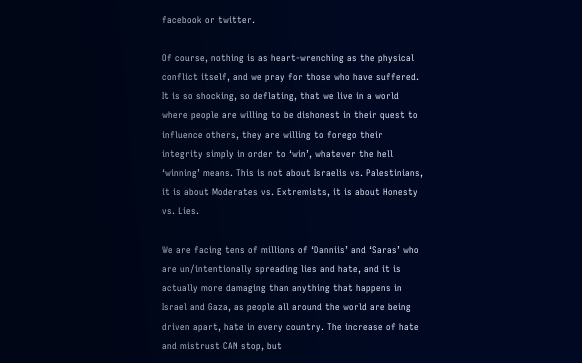facebook or twitter.

Of course, nothing is as heart-wrenching as the physical conflict itself, and we pray for those who have suffered. It is so shocking, so deflating, that we live in a world where people are willing to be dishonest in their quest to influence others, they are willing to forego their integrity simply in order to ‘win’, whatever the hell ‘winning’ means. This is not about Israelis vs. Palestinians, it is about Moderates vs. Extremists, it is about Honesty vs. Lies.

We are facing tens of millions of ‘Danniis’ and ‘Saras’ who are un/intentionally spreading lies and hate, and it is actually more damaging than anything that happens in Israel and Gaza, as people all around the world are being driven apart, hate in every country. The increase of hate and mistrust CAN stop, but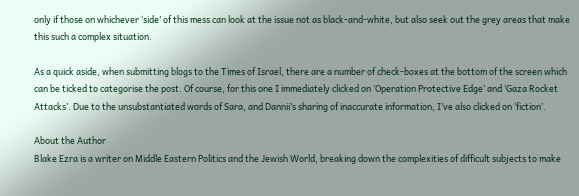only if those on whichever ‘side’ of this mess can look at the issue not as black-and-white, but also seek out the grey areas that make this such a complex situation.

As a quick aside, when submitting blogs to the Times of Israel, there are a number of check-boxes at the bottom of the screen which can be ticked to categorise the post. Of course, for this one I immediately clicked on ‘Operation Protective Edge’ and ‘Gaza Rocket Attacks’. Due to the unsubstantiated words of Sara, and Dannii’s sharing of inaccurate information, I’ve also clicked on ‘fiction’.

About the Author
Blake Ezra is a writer on Middle Eastern Politics and the Jewish World, breaking down the complexities of difficult subjects to make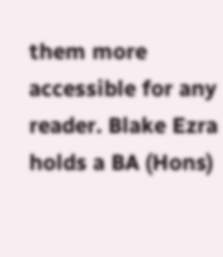them more accessible for any reader. Blake Ezra holds a BA (Hons)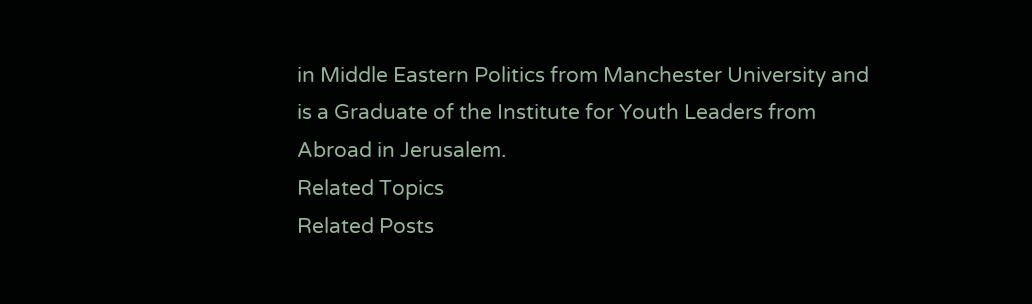in Middle Eastern Politics from Manchester University and is a Graduate of the Institute for Youth Leaders from Abroad in Jerusalem.
Related Topics
Related Posts